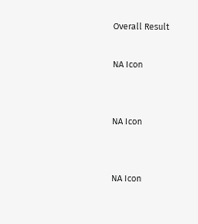Overall Result

NA Icon


NA Icon


NA Icon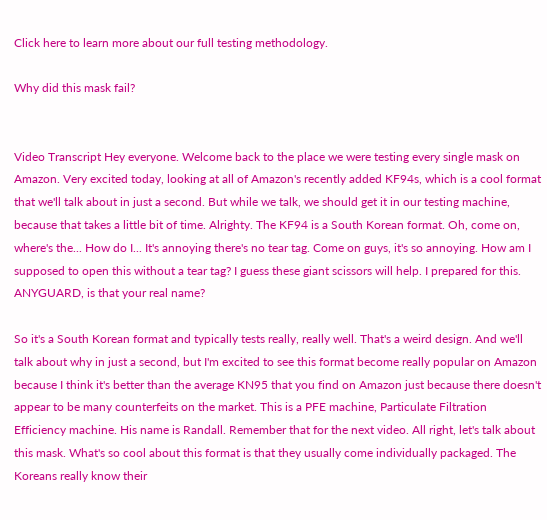Click here to learn more about our full testing methodology.

Why did this mask fail?


Video Transcript Hey everyone. Welcome back to the place we were testing every single mask on Amazon. Very excited today, looking at all of Amazon's recently added KF94s, which is a cool format that we'll talk about in just a second. But while we talk, we should get it in our testing machine, because that takes a little bit of time. Alrighty. The KF94 is a South Korean format. Oh, come on, where's the... How do I... It's annoying there's no tear tag. Come on guys, it's so annoying. How am I supposed to open this without a tear tag? I guess these giant scissors will help. I prepared for this. ANYGUARD, is that your real name?

So it's a South Korean format and typically tests really, really well. That's a weird design. And we'll talk about why in just a second, but I'm excited to see this format become really popular on Amazon because I think it's better than the average KN95 that you find on Amazon just because there doesn't appear to be many counterfeits on the market. This is a PFE machine, Particulate Filtration Efficiency machine. His name is Randall. Remember that for the next video. All right, let's talk about this mask. What's so cool about this format is that they usually come individually packaged. The Koreans really know their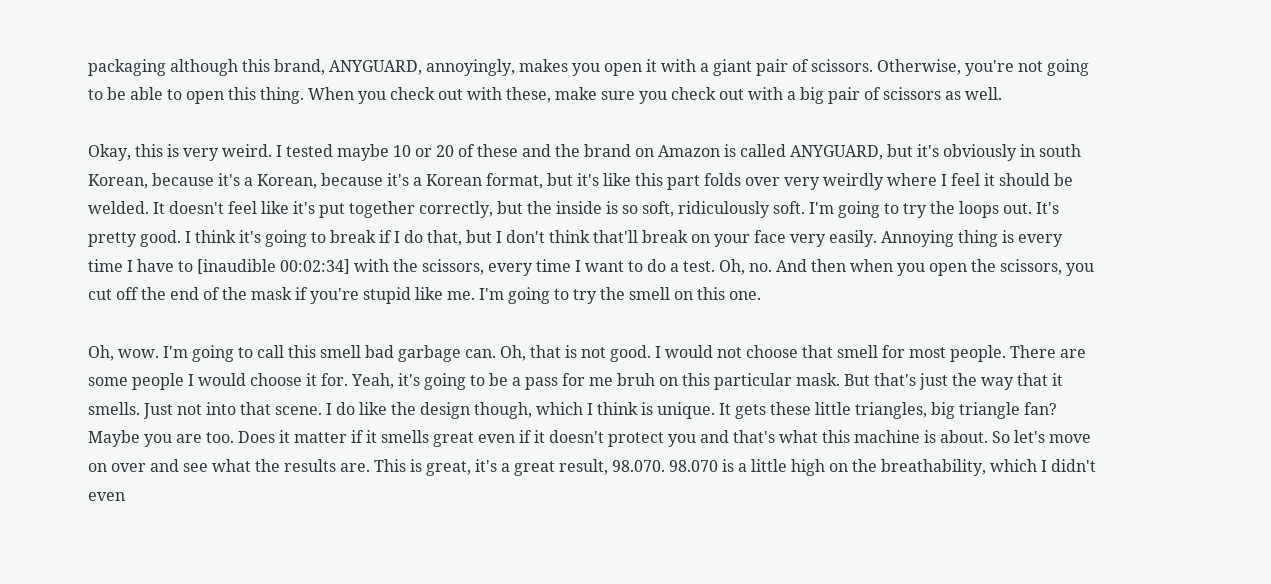packaging although this brand, ANYGUARD, annoyingly, makes you open it with a giant pair of scissors. Otherwise, you're not going to be able to open this thing. When you check out with these, make sure you check out with a big pair of scissors as well.

Okay, this is very weird. I tested maybe 10 or 20 of these and the brand on Amazon is called ANYGUARD, but it's obviously in south Korean, because it's a Korean, because it's a Korean format, but it's like this part folds over very weirdly where I feel it should be welded. It doesn't feel like it's put together correctly, but the inside is so soft, ridiculously soft. I'm going to try the loops out. It's pretty good. I think it's going to break if I do that, but I don't think that'll break on your face very easily. Annoying thing is every time I have to [inaudible 00:02:34] with the scissors, every time I want to do a test. Oh, no. And then when you open the scissors, you cut off the end of the mask if you're stupid like me. I'm going to try the smell on this one.

Oh, wow. I'm going to call this smell bad garbage can. Oh, that is not good. I would not choose that smell for most people. There are some people I would choose it for. Yeah, it's going to be a pass for me bruh on this particular mask. But that's just the way that it smells. Just not into that scene. I do like the design though, which I think is unique. It gets these little triangles, big triangle fan? Maybe you are too. Does it matter if it smells great even if it doesn't protect you and that's what this machine is about. So let's move on over and see what the results are. This is great, it's a great result, 98.070. 98.070 is a little high on the breathability, which I didn't even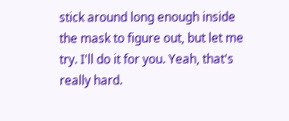stick around long enough inside the mask to figure out, but let me try. I'll do it for you. Yeah, that's really hard.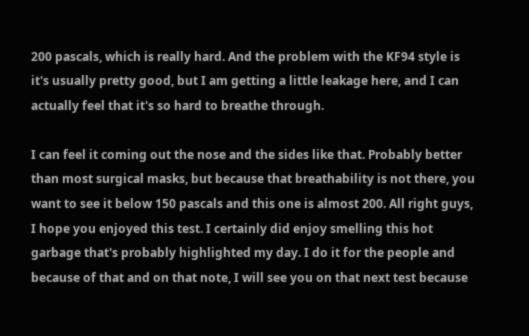200 pascals, which is really hard. And the problem with the KF94 style is it's usually pretty good, but I am getting a little leakage here, and I can actually feel that it's so hard to breathe through.

I can feel it coming out the nose and the sides like that. Probably better than most surgical masks, but because that breathability is not there, you want to see it below 150 pascals and this one is almost 200. All right guys, I hope you enjoyed this test. I certainly did enjoy smelling this hot garbage that's probably highlighted my day. I do it for the people and because of that and on that note, I will see you on that next test because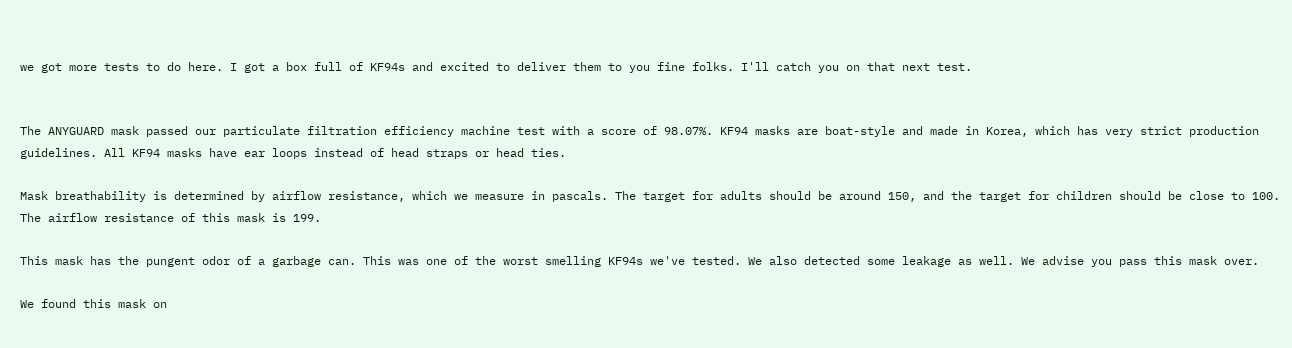we got more tests to do here. I got a box full of KF94s and excited to deliver them to you fine folks. I'll catch you on that next test.


The ANYGUARD mask passed our particulate filtration efficiency machine test with a score of 98.07%. KF94 masks are boat-style and made in Korea, which has very strict production guidelines. All KF94 masks have ear loops instead of head straps or head ties.

Mask breathability is determined by airflow resistance, which we measure in pascals. The target for adults should be around 150, and the target for children should be close to 100. The airflow resistance of this mask is 199.

This mask has the pungent odor of a garbage can. This was one of the worst smelling KF94s we've tested. We also detected some leakage as well. We advise you pass this mask over.

We found this mask on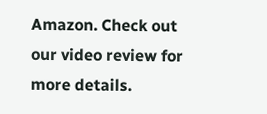Amazon. Check out our video review for more details.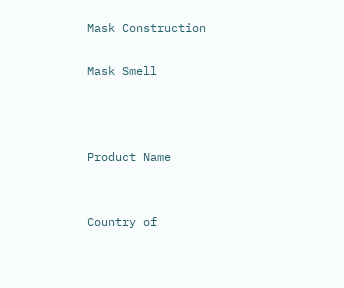Mask Construction

Mask Smell



Product Name


Country of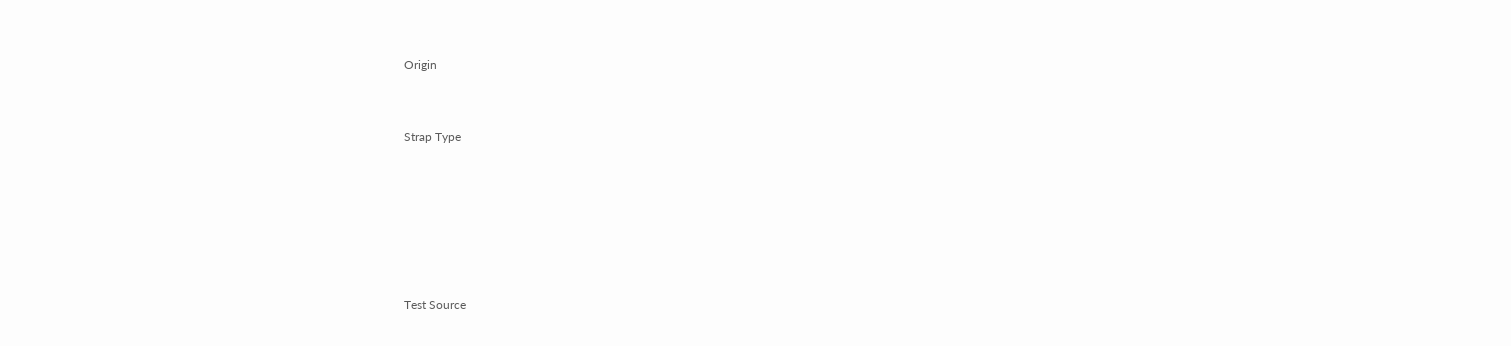Origin


Strap Type






Test Source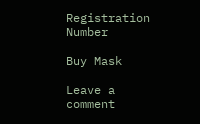Registration Number

Buy Mask

Leave a comment